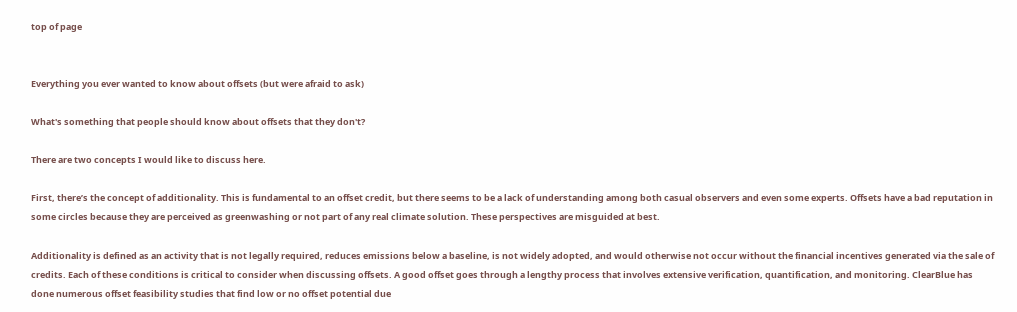top of page


Everything you ever wanted to know about offsets (but were afraid to ask)

What's something that people should know about offsets that they don't?

There are two concepts I would like to discuss here.

First, there’s the concept of additionality. This is fundamental to an offset credit, but there seems to be a lack of understanding among both casual observers and even some experts. Offsets have a bad reputation in some circles because they are perceived as greenwashing or not part of any real climate solution. These perspectives are misguided at best.

Additionality is defined as an activity that is not legally required, reduces emissions below a baseline, is not widely adopted, and would otherwise not occur without the financial incentives generated via the sale of credits. Each of these conditions is critical to consider when discussing offsets. A good offset goes through a lengthy process that involves extensive verification, quantification, and monitoring. ClearBlue has done numerous offset feasibility studies that find low or no offset potential due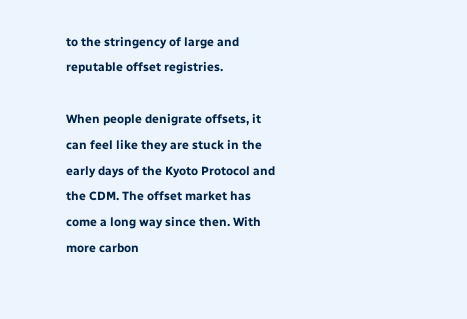to the stringency of large and reputable offset registries.

When people denigrate offsets, it can feel like they are stuck in the early days of the Kyoto Protocol and the CDM. The offset market has come a long way since then. With more carbon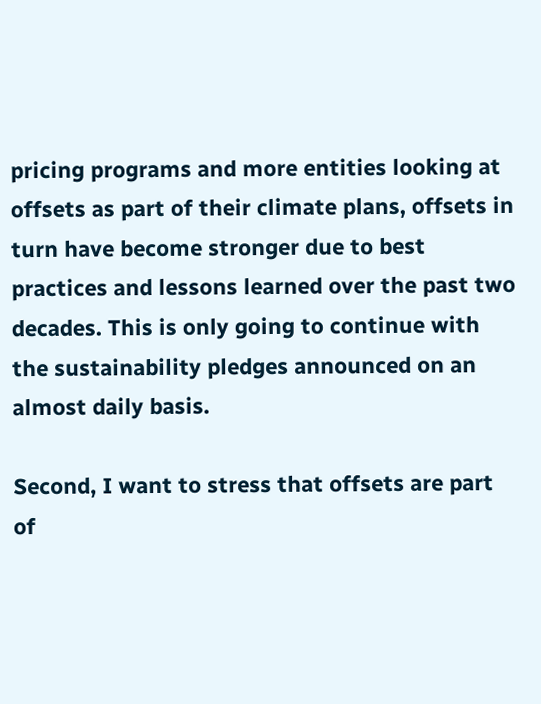pricing programs and more entities looking at offsets as part of their climate plans, offsets in turn have become stronger due to best practices and lessons learned over the past two decades. This is only going to continue with the sustainability pledges announced on an almost daily basis.

Second, I want to stress that offsets are part of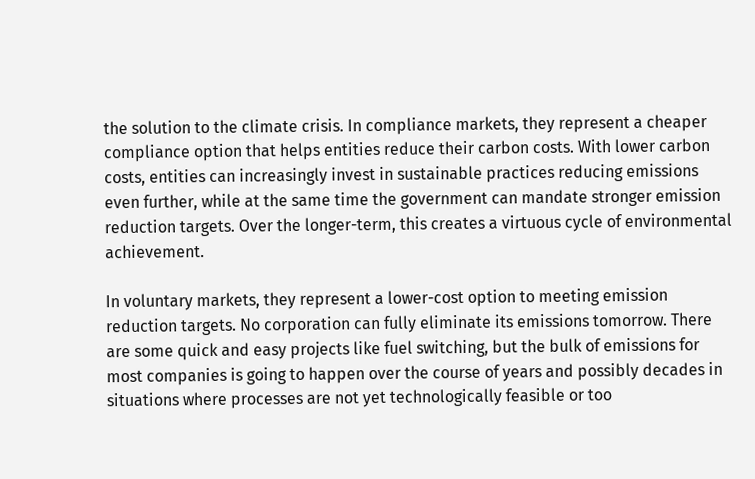the solution to the climate crisis. In compliance markets, they represent a cheaper compliance option that helps entities reduce their carbon costs. With lower carbon costs, entities can increasingly invest in sustainable practices reducing emissions even further, while at the same time the government can mandate stronger emission reduction targets. Over the longer-term, this creates a virtuous cycle of environmental achievement.

In voluntary markets, they represent a lower-cost option to meeting emission reduction targets. No corporation can fully eliminate its emissions tomorrow. There are some quick and easy projects like fuel switching, but the bulk of emissions for most companies is going to happen over the course of years and possibly decades in situations where processes are not yet technologically feasible or too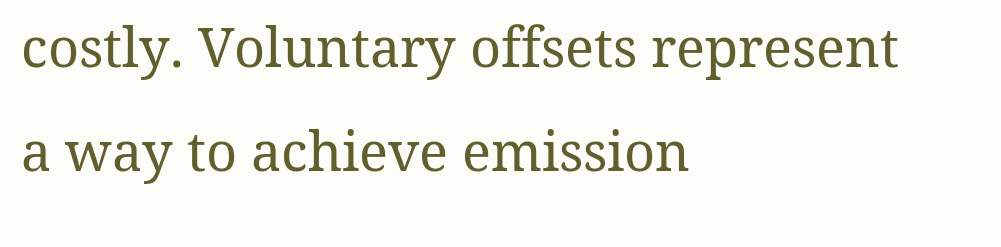costly. Voluntary offsets represent a way to achieve emission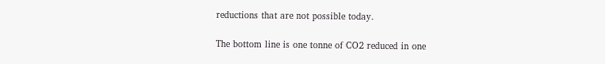reductions that are not possible today.

The bottom line is one tonne of CO2 reduced in one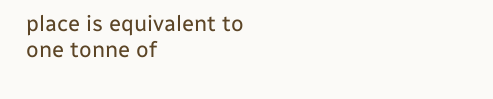place is equivalent to one tonne of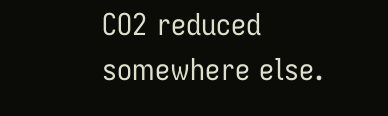CO2 reduced somewhere else.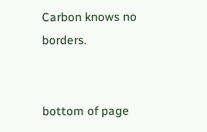Carbon knows no borders.


bottom of page